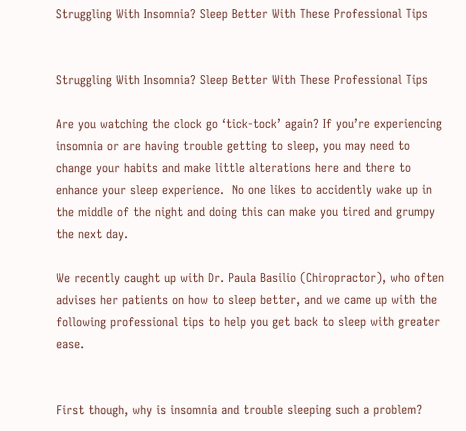Struggling With Insomnia? Sleep Better With These Professional Tips


Struggling With Insomnia? Sleep Better With These Professional Tips

Are you watching the clock go ‘tick-tock’ again? If you’re experiencing insomnia or are having trouble getting to sleep, you may need to change your habits and make little alterations here and there to enhance your sleep experience.  No one likes to accidently wake up in the middle of the night and doing this can make you tired and grumpy the next day.

We recently caught up with Dr. Paula Basilio (Chiropractor), who often advises her patients on how to sleep better, and we came up with the following professional tips to help you get back to sleep with greater ease.


First though, why is insomnia and trouble sleeping such a problem?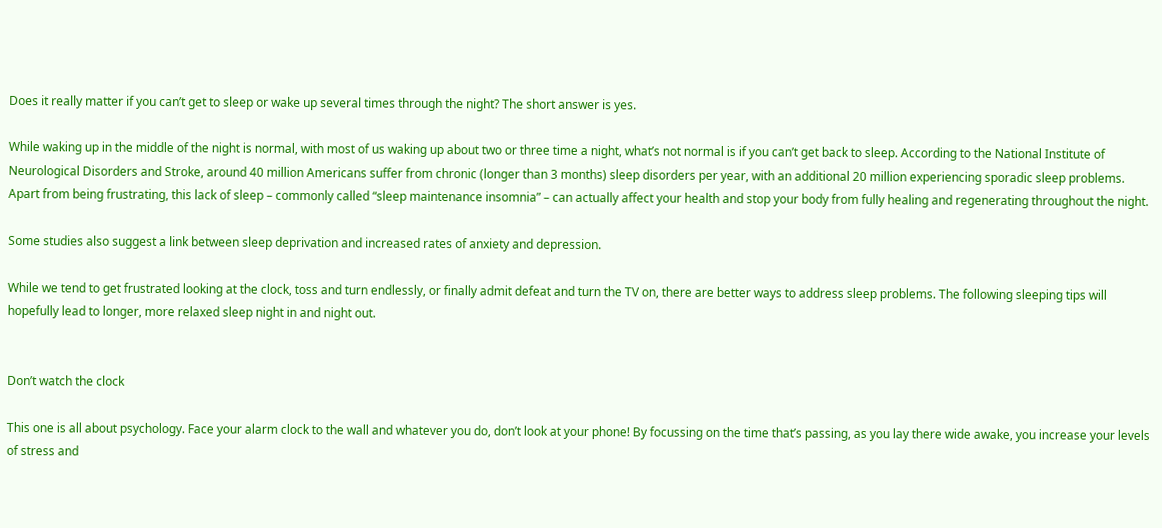Does it really matter if you can’t get to sleep or wake up several times through the night? The short answer is yes.

While waking up in the middle of the night is normal, with most of us waking up about two or three time a night, what’s not normal is if you can’t get back to sleep. According to the National Institute of Neurological Disorders and Stroke, around 40 million Americans suffer from chronic (longer than 3 months) sleep disorders per year, with an additional 20 million experiencing sporadic sleep problems. Apart from being frustrating, this lack of sleep – commonly called “sleep maintenance insomnia” – can actually affect your health and stop your body from fully healing and regenerating throughout the night.

Some studies also suggest a link between sleep deprivation and increased rates of anxiety and depression.

While we tend to get frustrated looking at the clock, toss and turn endlessly, or finally admit defeat and turn the TV on, there are better ways to address sleep problems. The following sleeping tips will hopefully lead to longer, more relaxed sleep night in and night out.


Don’t watch the clock

This one is all about psychology. Face your alarm clock to the wall and whatever you do, don’t look at your phone! By focussing on the time that’s passing, as you lay there wide awake, you increase your levels of stress and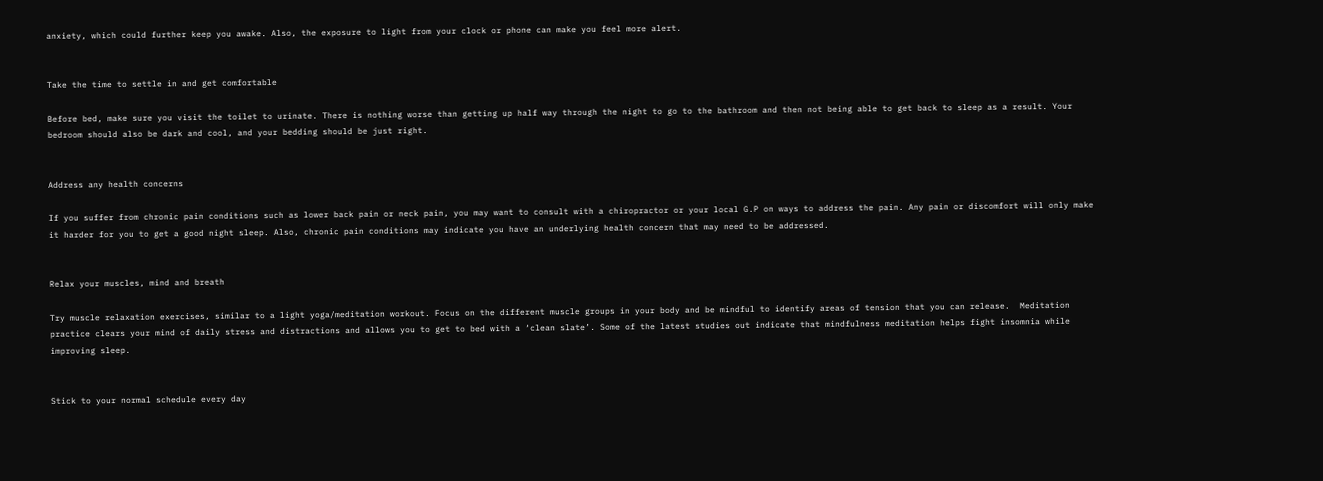anxiety, which could further keep you awake. Also, the exposure to light from your clock or phone can make you feel more alert.


Take the time to settle in and get comfortable

Before bed, make sure you visit the toilet to urinate. There is nothing worse than getting up half way through the night to go to the bathroom and then not being able to get back to sleep as a result. Your bedroom should also be dark and cool, and your bedding should be just right.


Address any health concerns

If you suffer from chronic pain conditions such as lower back pain or neck pain, you may want to consult with a chiropractor or your local G.P on ways to address the pain. Any pain or discomfort will only make it harder for you to get a good night sleep. Also, chronic pain conditions may indicate you have an underlying health concern that may need to be addressed.


Relax your muscles, mind and breath

Try muscle relaxation exercises, similar to a light yoga/meditation workout. Focus on the different muscle groups in your body and be mindful to identify areas of tension that you can release.  Meditation practice clears your mind of daily stress and distractions and allows you to get to bed with a ‘clean slate’. Some of the latest studies out indicate that mindfulness meditation helps fight insomnia while improving sleep.


Stick to your normal schedule every day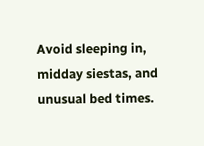Avoid sleeping in, midday siestas, and unusual bed times.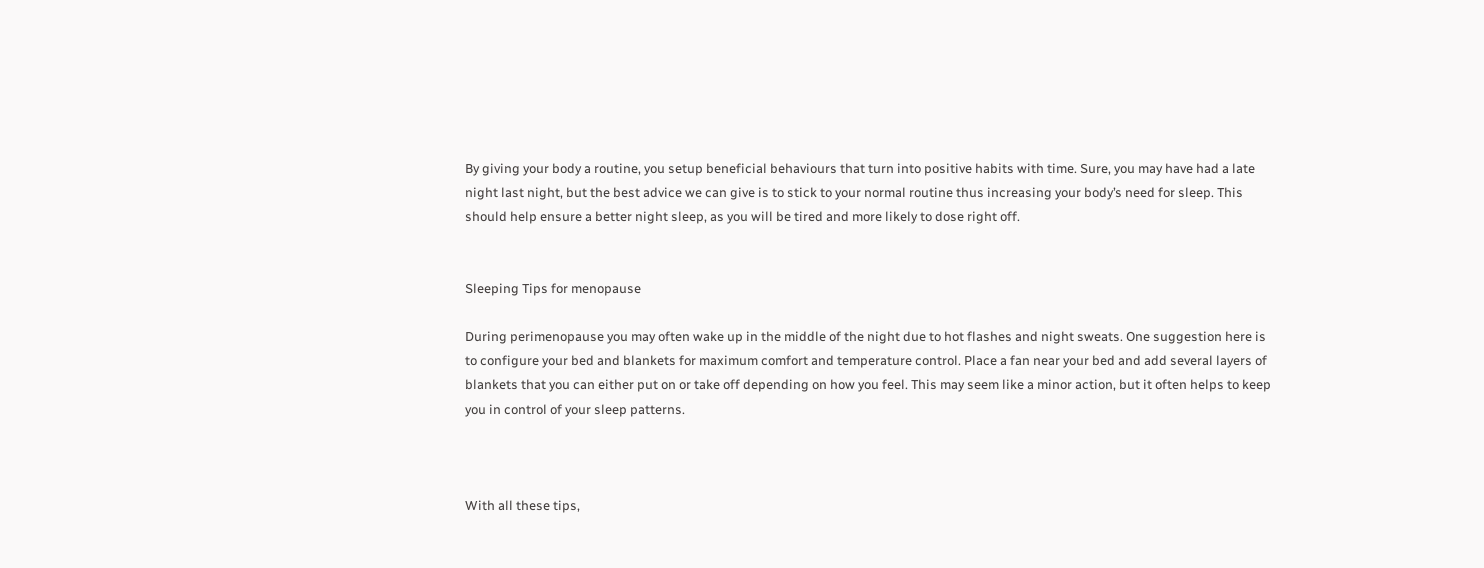By giving your body a routine, you setup beneficial behaviours that turn into positive habits with time. Sure, you may have had a late night last night, but the best advice we can give is to stick to your normal routine thus increasing your body’s need for sleep. This should help ensure a better night sleep, as you will be tired and more likely to dose right off.


Sleeping Tips for menopause

During perimenopause you may often wake up in the middle of the night due to hot flashes and night sweats. One suggestion here is to configure your bed and blankets for maximum comfort and temperature control. Place a fan near your bed and add several layers of blankets that you can either put on or take off depending on how you feel. This may seem like a minor action, but it often helps to keep you in control of your sleep patterns.



With all these tips,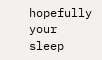hopefully your sleep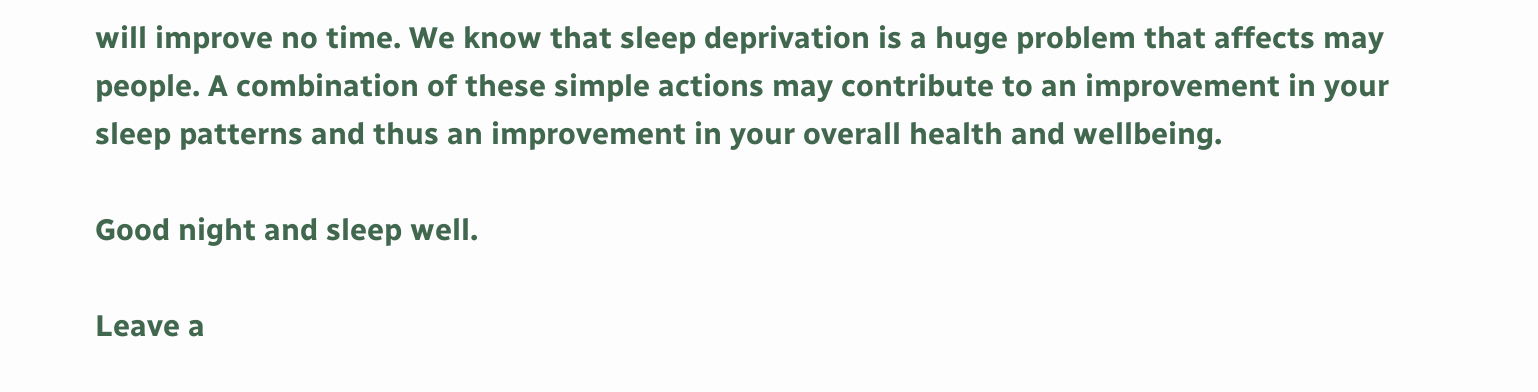will improve no time. We know that sleep deprivation is a huge problem that affects may people. A combination of these simple actions may contribute to an improvement in your sleep patterns and thus an improvement in your overall health and wellbeing.

Good night and sleep well.

Leave a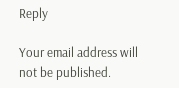Reply

Your email address will not be published.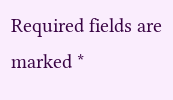Required fields are marked *